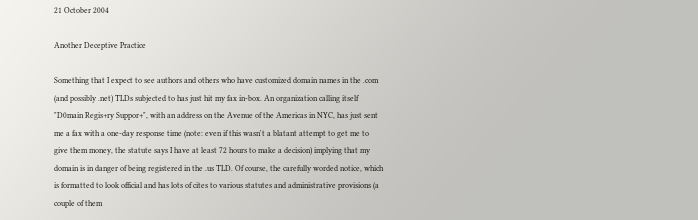21 October 2004

Another Deceptive Practice

Something that I expect to see authors and others who have customized domain names in the .com (and possibly .net) TLDs subjected to has just hit my fax in-box. An organization calling itself "D0main Regis+ry Suppor+", with an address on the Avenue of the Americas in NYC, has just sent me a fax with a one-day response time (note: even if this wasn't a blatant attempt to get me to give them money, the statute says I have at least 72 hours to make a decision) implying that my domain is in danger of being registered in the .us TLD. Of course, the carefully worded notice, which is formatted to look official and has lots of cites to various statutes and administrative provisions (a couple of them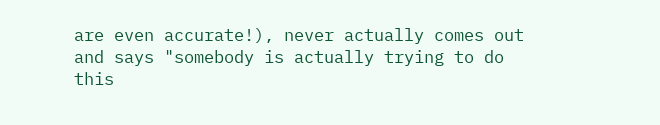are even accurate!), never actually comes out and says "somebody is actually trying to do this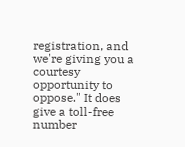registration, and we're giving you a courtesy opportunity to oppose." It does give a toll-free number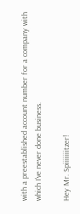with a preestablished account number for a company with which I've never done business.

Hey Mr. Spiiiiiiitzer!